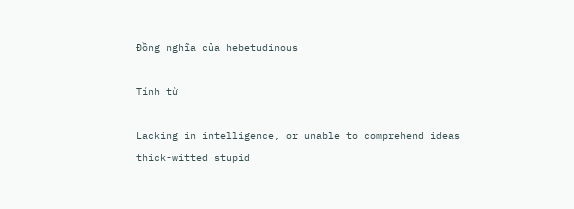Đồng nghĩa của hebetudinous

Tính từ

Lacking in intelligence, or unable to comprehend ideas
thick-witted stupid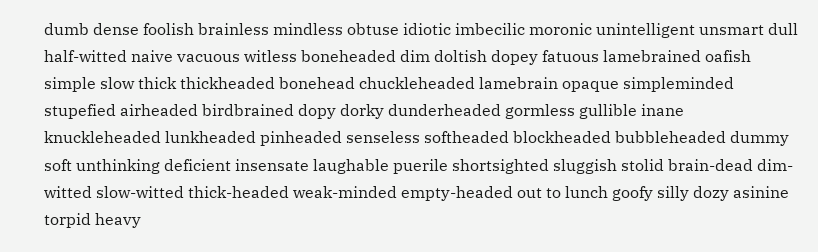dumb dense foolish brainless mindless obtuse idiotic imbecilic moronic unintelligent unsmart dull half-witted naive vacuous witless boneheaded dim doltish dopey fatuous lamebrained oafish simple slow thick thickheaded bonehead chuckleheaded lamebrain opaque simpleminded stupefied airheaded birdbrained dopy dorky dunderheaded gormless gullible inane knuckleheaded lunkheaded pinheaded senseless softheaded blockheaded bubbleheaded dummy soft unthinking deficient insensate laughable puerile shortsighted sluggish stolid brain-dead dim-witted slow-witted thick-headed weak-minded empty-headed out to lunch goofy silly dozy asinine torpid heavy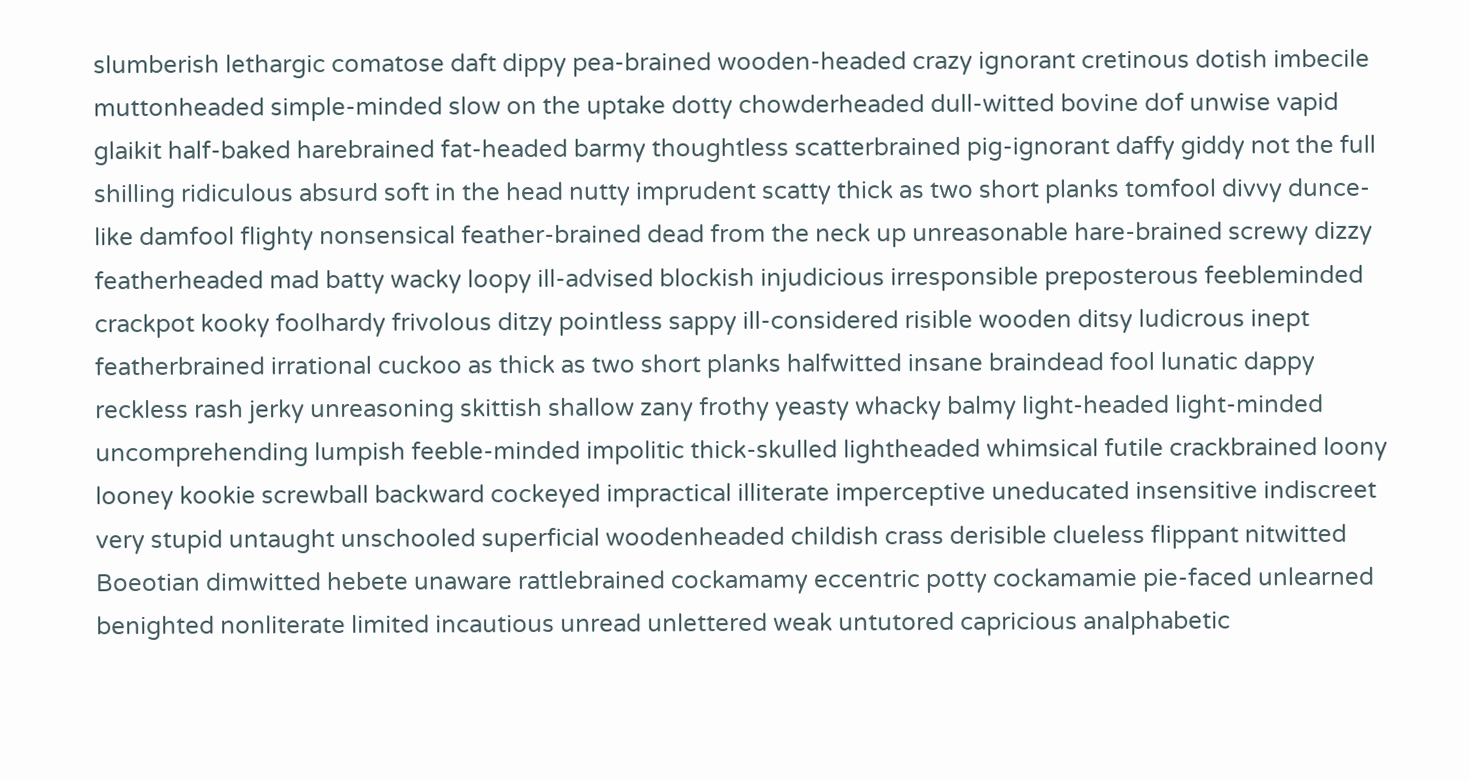slumberish lethargic comatose daft dippy pea-brained wooden-headed crazy ignorant cretinous dotish imbecile muttonheaded simple-minded slow on the uptake dotty chowderheaded dull-witted bovine dof unwise vapid glaikit half-baked harebrained fat-headed barmy thoughtless scatterbrained pig-ignorant daffy giddy not the full shilling ridiculous absurd soft in the head nutty imprudent scatty thick as two short planks tomfool divvy dunce-like damfool flighty nonsensical feather-brained dead from the neck up unreasonable hare-brained screwy dizzy featherheaded mad batty wacky loopy ill-advised blockish injudicious irresponsible preposterous feebleminded crackpot kooky foolhardy frivolous ditzy pointless sappy ill-considered risible wooden ditsy ludicrous inept featherbrained irrational cuckoo as thick as two short planks halfwitted insane braindead fool lunatic dappy reckless rash jerky unreasoning skittish shallow zany frothy yeasty whacky balmy light-headed light-minded uncomprehending lumpish feeble-minded impolitic thick-skulled lightheaded whimsical futile crackbrained loony looney kookie screwball backward cockeyed impractical illiterate imperceptive uneducated insensitive indiscreet very stupid untaught unschooled superficial woodenheaded childish crass derisible clueless flippant nitwitted Boeotian dimwitted hebete unaware rattlebrained cockamamy eccentric potty cockamamie pie-faced unlearned benighted nonliterate limited incautious unread unlettered weak untutored capricious analphabetic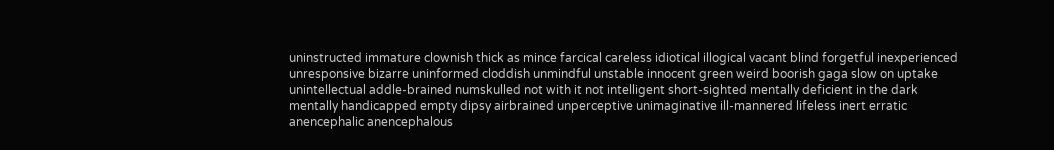uninstructed immature clownish thick as mince farcical careless idiotical illogical vacant blind forgetful inexperienced unresponsive bizarre uninformed cloddish unmindful unstable innocent green weird boorish gaga slow on uptake unintellectual addle-brained numskulled not with it not intelligent short-sighted mentally deficient in the dark mentally handicapped empty dipsy airbrained unperceptive unimaginative ill-mannered lifeless inert erratic anencephalic anencephalous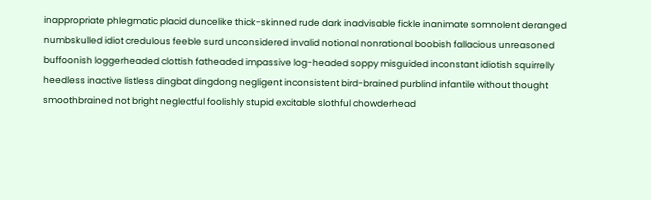inappropriate phlegmatic placid duncelike thick-skinned rude dark inadvisable fickle inanimate somnolent deranged numbskulled idiot credulous feeble surd unconsidered invalid notional nonrational boobish fallacious unreasoned buffoonish loggerheaded clottish fatheaded impassive log-headed soppy misguided inconstant idiotish squirrelly heedless inactive listless dingbat dingdong negligent inconsistent bird-brained purblind infantile without thought smoothbrained not bright neglectful foolishly stupid excitable slothful chowderhead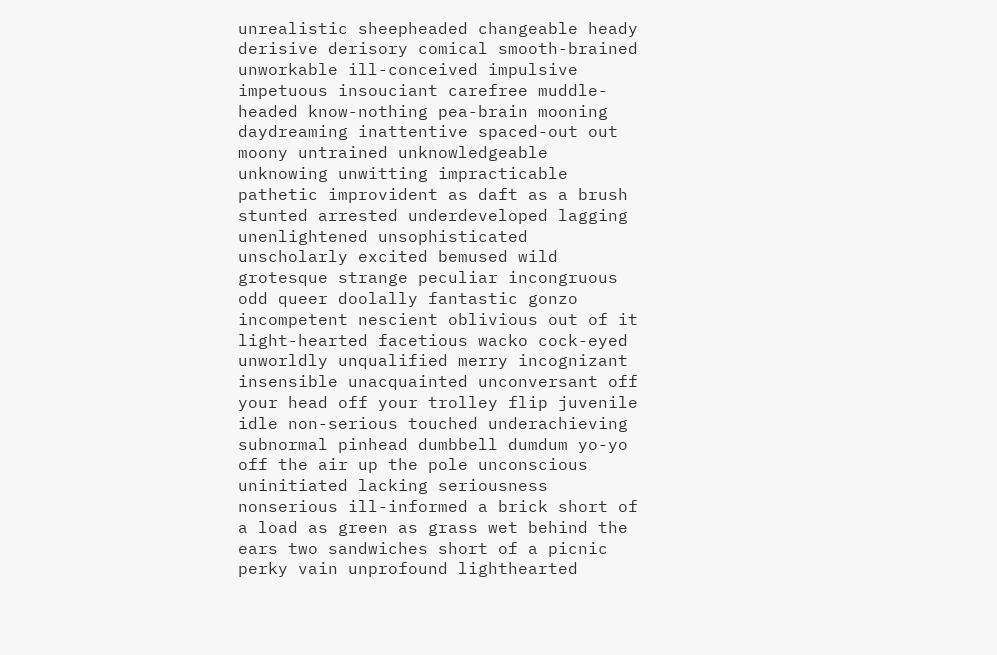unrealistic sheepheaded changeable heady derisive derisory comical smooth-brained unworkable ill-conceived impulsive impetuous insouciant carefree muddle-headed know-nothing pea-brain mooning daydreaming inattentive spaced-out out moony untrained unknowledgeable unknowing unwitting impracticable pathetic improvident as daft as a brush stunted arrested underdeveloped lagging unenlightened unsophisticated unscholarly excited bemused wild grotesque strange peculiar incongruous odd queer doolally fantastic gonzo incompetent nescient oblivious out of it light-hearted facetious wacko cock-eyed unworldly unqualified merry incognizant insensible unacquainted unconversant off your head off your trolley flip juvenile idle non-serious touched underachieving subnormal pinhead dumbbell dumdum yo-yo off the air up the pole unconscious uninitiated lacking seriousness nonserious ill-informed a brick short of a load as green as grass wet behind the ears two sandwiches short of a picnic perky vain unprofound lighthearted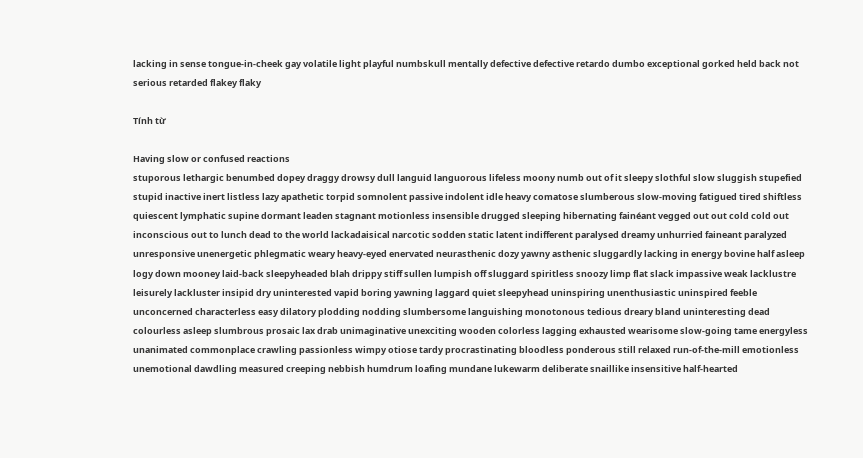lacking in sense tongue-in-cheek gay volatile light playful numbskull mentally defective defective retardo dumbo exceptional gorked held back not serious retarded flakey flaky

Tính từ

Having slow or confused reactions
stuporous lethargic benumbed dopey draggy drowsy dull languid languorous lifeless moony numb out of it sleepy slothful slow sluggish stupefied stupid inactive inert listless lazy apathetic torpid somnolent passive indolent idle heavy comatose slumberous slow-moving fatigued tired shiftless quiescent lymphatic supine dormant leaden stagnant motionless insensible drugged sleeping hibernating fainéant vegged out out cold cold out inconscious out to lunch dead to the world lackadaisical narcotic sodden static latent indifferent paralysed dreamy unhurried faineant paralyzed unresponsive unenergetic phlegmatic weary heavy-eyed enervated neurasthenic dozy yawny asthenic sluggardly lacking in energy bovine half asleep logy down mooney laid-back sleepyheaded blah drippy stiff sullen lumpish off sluggard spiritless snoozy limp flat slack impassive weak lacklustre leisurely lackluster insipid dry uninterested vapid boring yawning laggard quiet sleepyhead uninspiring unenthusiastic uninspired feeble unconcerned characterless easy dilatory plodding nodding slumbersome languishing monotonous tedious dreary bland uninteresting dead colourless asleep slumbrous prosaic lax drab unimaginative unexciting wooden colorless lagging exhausted wearisome slow-going tame energyless unanimated commonplace crawling passionless wimpy otiose tardy procrastinating bloodless ponderous still relaxed run-of-the-mill emotionless unemotional dawdling measured creeping nebbish humdrum loafing mundane lukewarm deliberate snaillike insensitive half-hearted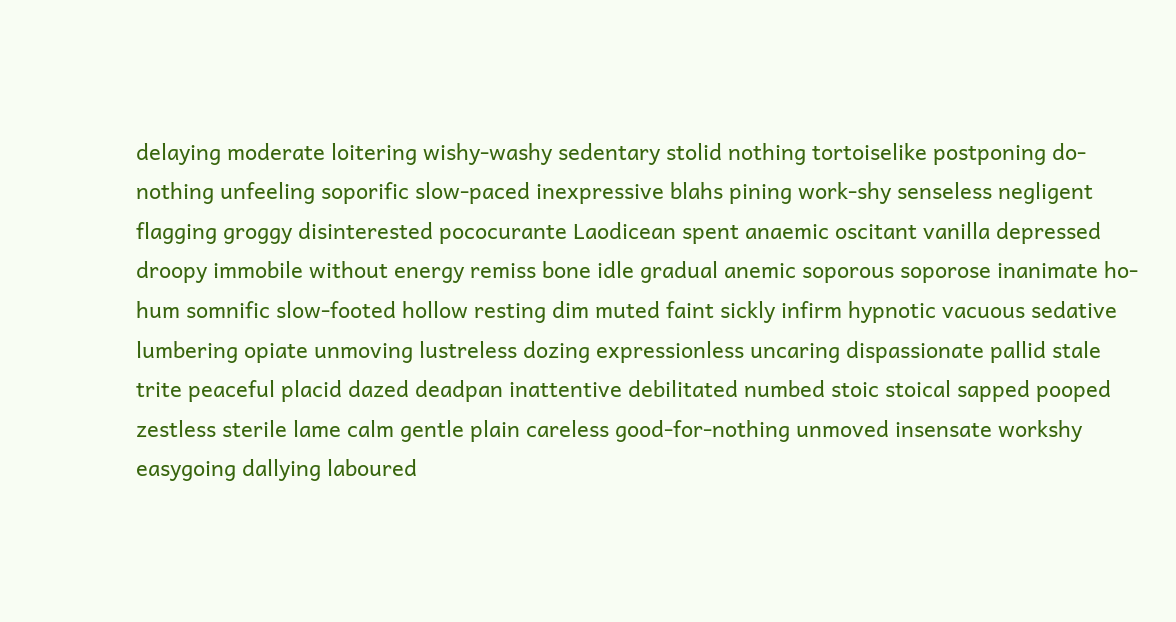delaying moderate loitering wishy-washy sedentary stolid nothing tortoiselike postponing do-nothing unfeeling soporific slow-paced inexpressive blahs pining work-shy senseless negligent flagging groggy disinterested pococurante Laodicean spent anaemic oscitant vanilla depressed droopy immobile without energy remiss bone idle gradual anemic soporous soporose inanimate ho-hum somnific slow-footed hollow resting dim muted faint sickly infirm hypnotic vacuous sedative lumbering opiate unmoving lustreless dozing expressionless uncaring dispassionate pallid stale trite peaceful placid dazed deadpan inattentive debilitated numbed stoic stoical sapped pooped zestless sterile lame calm gentle plain careless good-for-nothing unmoved insensate workshy easygoing dallying laboured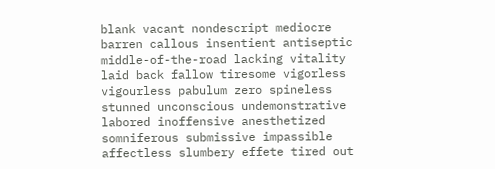blank vacant nondescript mediocre barren callous insentient antiseptic middle-of-the-road lacking vitality laid back fallow tiresome vigorless vigourless pabulum zero spineless stunned unconscious undemonstrative labored inoffensive anesthetized somniferous submissive impassible affectless slumbery effete tired out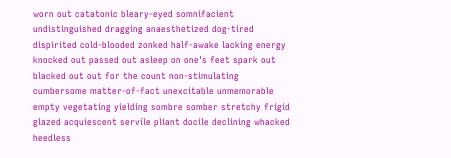worn out catatonic bleary-eyed somnifacient undistinguished dragging anaesthetized dog-tired dispirited cold-blooded zonked half-awake lacking energy knocked out passed out asleep on one's feet spark out blacked out out for the count non-stimulating cumbersome matter-of-fact unexcitable unmemorable empty vegetating yielding sombre somber stretchy frigid glazed acquiescent servile pliant docile declining whacked heedless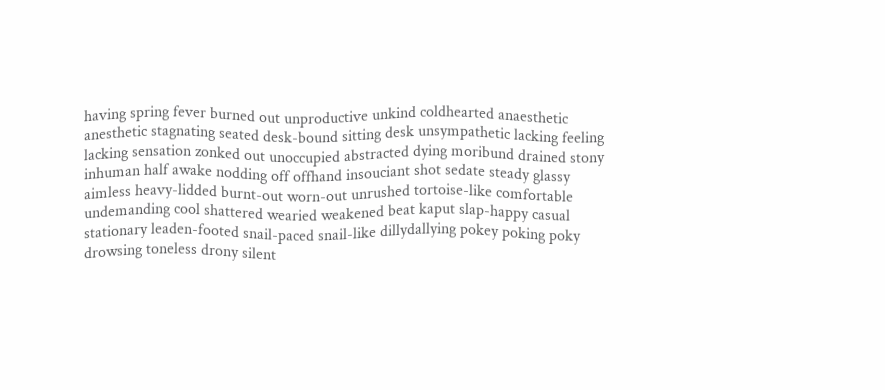having spring fever burned out unproductive unkind coldhearted anaesthetic anesthetic stagnating seated desk-bound sitting desk unsympathetic lacking feeling lacking sensation zonked out unoccupied abstracted dying moribund drained stony inhuman half awake nodding off offhand insouciant shot sedate steady glassy aimless heavy-lidded burnt-out worn-out unrushed tortoise-like comfortable undemanding cool shattered wearied weakened beat kaput slap-happy casual stationary leaden-footed snail-paced snail-like dillydallying pokey poking poky drowsing toneless drony silent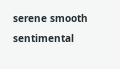serene smooth sentimental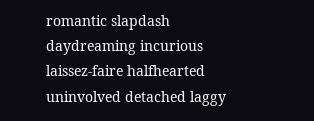romantic slapdash daydreaming incurious laissez-faire halfhearted uninvolved detached laggy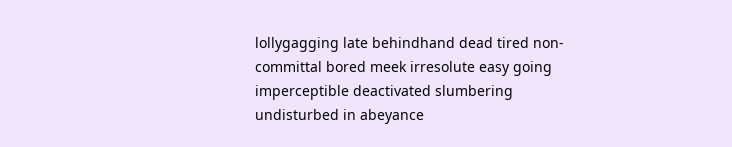lollygagging late behindhand dead tired non-committal bored meek irresolute easy going imperceptible deactivated slumbering undisturbed in abeyance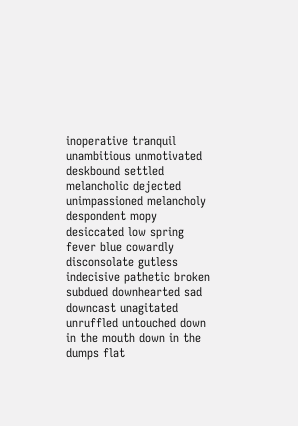inoperative tranquil unambitious unmotivated deskbound settled melancholic dejected unimpassioned melancholy despondent mopy desiccated low spring fever blue cowardly disconsolate gutless indecisive pathetic broken subdued downhearted sad downcast unagitated unruffled untouched down in the mouth down in the dumps flat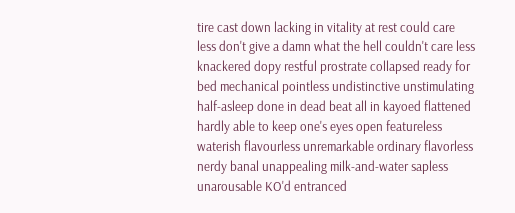tire cast down lacking in vitality at rest could care less don't give a damn what the hell couldn't care less knackered dopy restful prostrate collapsed ready for bed mechanical pointless undistinctive unstimulating half-asleep done in dead beat all in kayoed flattened hardly able to keep one's eyes open featureless waterish flavourless unremarkable ordinary flavorless nerdy banal unappealing milk-and-water sapless unarousable KO'd entranced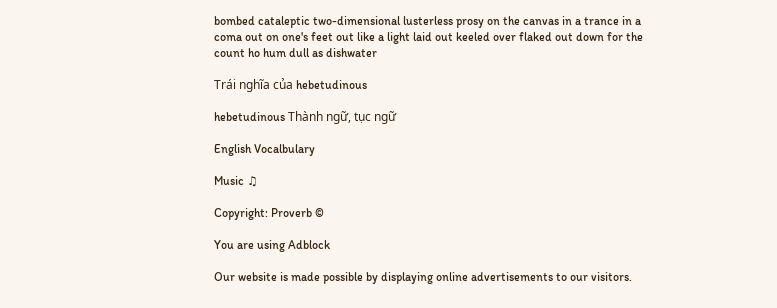bombed cataleptic two-dimensional lusterless prosy on the canvas in a trance in a coma out on one's feet out like a light laid out keeled over flaked out down for the count ho hum dull as dishwater

Trái nghĩa của hebetudinous

hebetudinous Thành ngữ, tục ngữ

English Vocalbulary

Music ♫

Copyright: Proverb ©

You are using Adblock

Our website is made possible by displaying online advertisements to our visitors.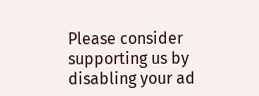Please consider supporting us by disabling your ad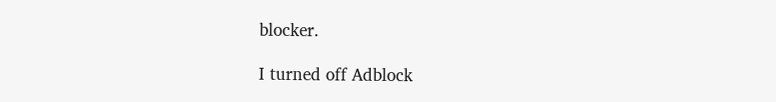blocker.

I turned off Adblock